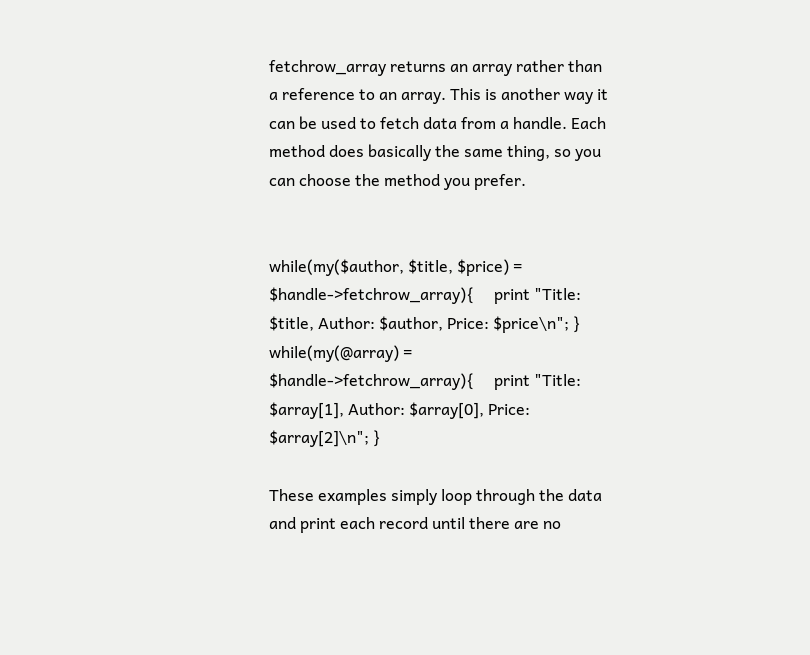fetchrow_array returns an array rather than a reference to an array. This is another way it can be used to fetch data from a handle. Each method does basically the same thing, so you can choose the method you prefer.


while(my($author, $title, $price) = $handle->fetchrow_array){     print "Title: $title, Author: $author, Price: $price\n"; } while(my(@array) = $handle->fetchrow_array){     print "Title: $array[1], Author: $array[0], Price: $array[2]\n"; }

These examples simply loop through the data and print each record until there are no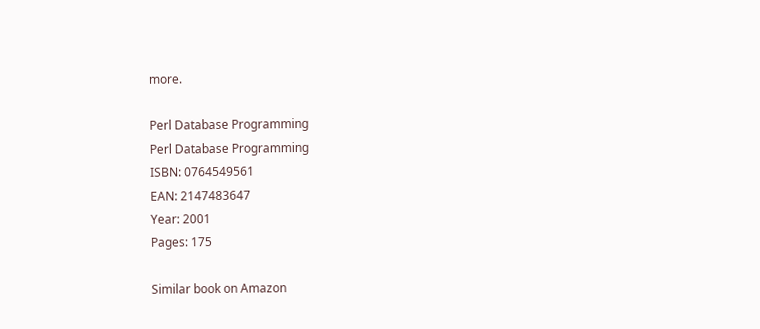more.

Perl Database Programming
Perl Database Programming
ISBN: 0764549561
EAN: 2147483647
Year: 2001
Pages: 175

Similar book on Amazon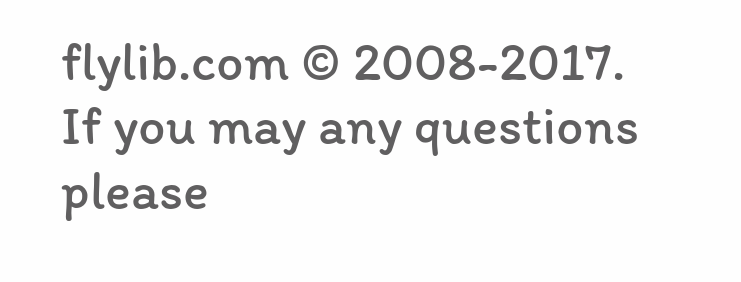flylib.com © 2008-2017.
If you may any questions please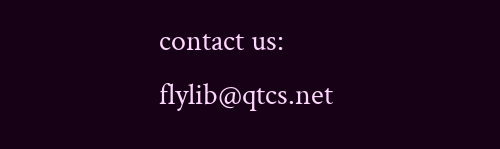contact us: flylib@qtcs.net